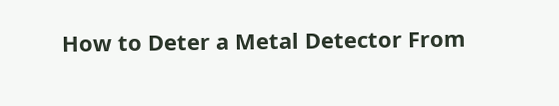How to Deter a Metal Detector From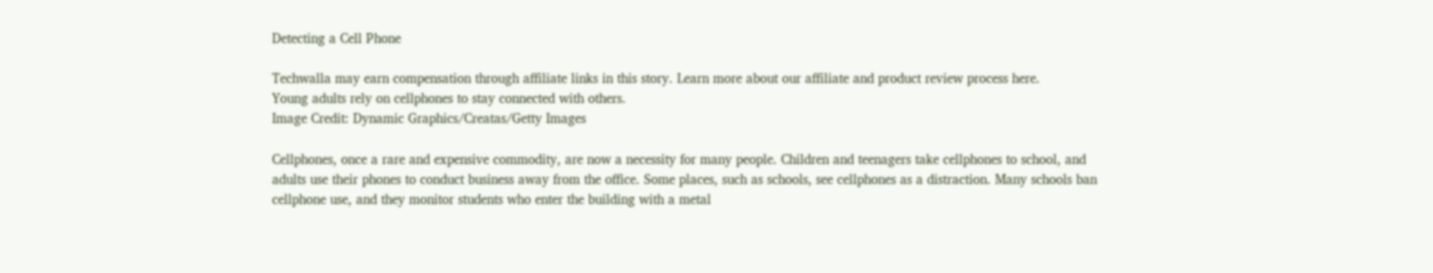Detecting a Cell Phone

Techwalla may earn compensation through affiliate links in this story. Learn more about our affiliate and product review process here.
Young adults rely on cellphones to stay connected with others.
Image Credit: Dynamic Graphics/Creatas/Getty Images

Cellphones, once a rare and expensive commodity, are now a necessity for many people. Children and teenagers take cellphones to school, and adults use their phones to conduct business away from the office. Some places, such as schools, see cellphones as a distraction. Many schools ban cellphone use, and they monitor students who enter the building with a metal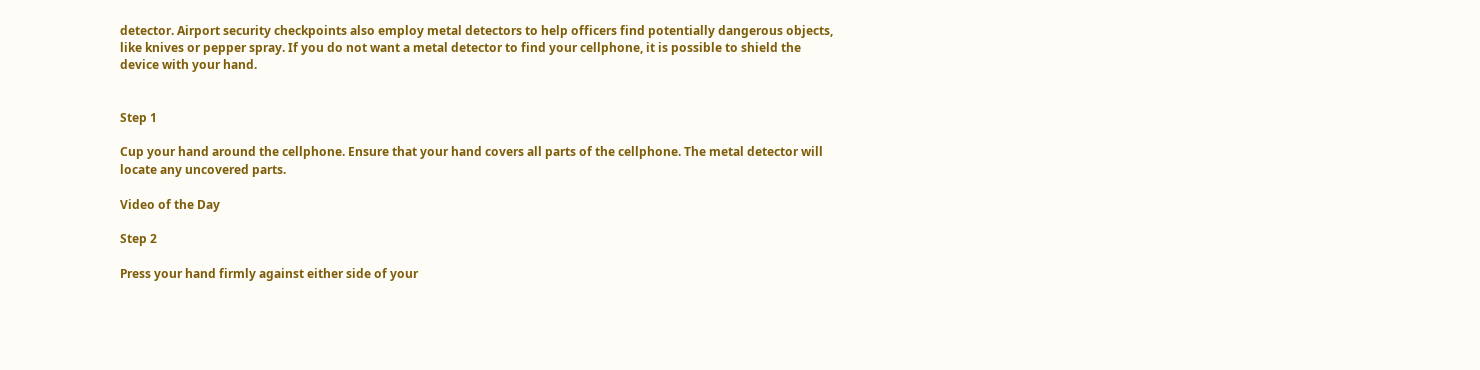detector. Airport security checkpoints also employ metal detectors to help officers find potentially dangerous objects, like knives or pepper spray. If you do not want a metal detector to find your cellphone, it is possible to shield the device with your hand.


Step 1

Cup your hand around the cellphone. Ensure that your hand covers all parts of the cellphone. The metal detector will locate any uncovered parts.

Video of the Day

Step 2

Press your hand firmly against either side of your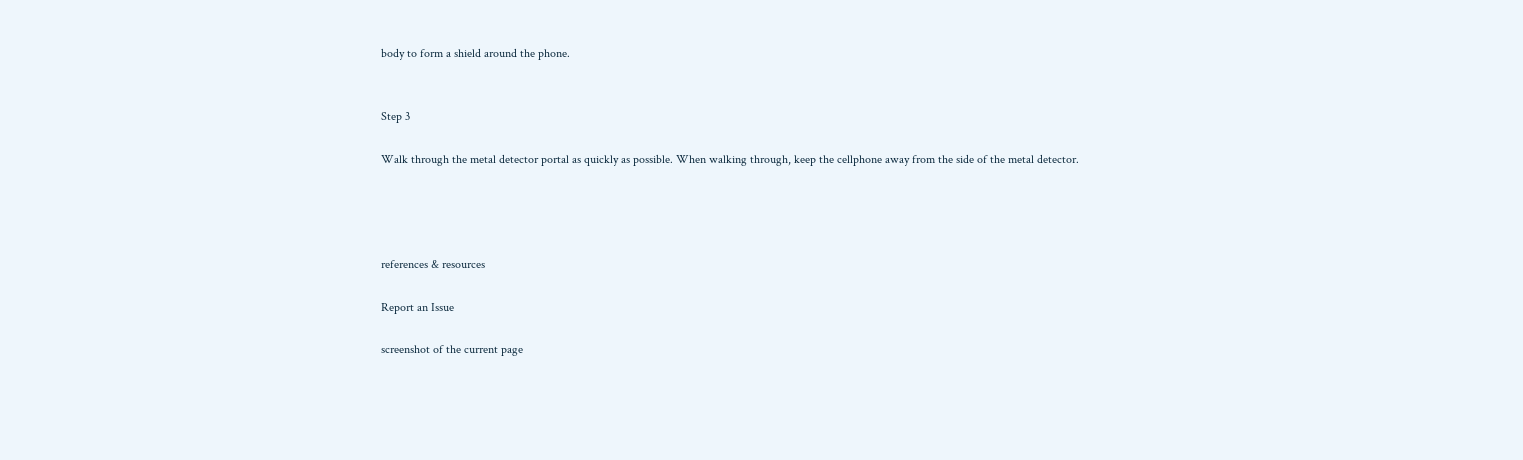body to form a shield around the phone.


Step 3

Walk through the metal detector portal as quickly as possible. When walking through, keep the cellphone away from the side of the metal detector.




references & resources

Report an Issue

screenshot of the current page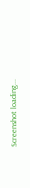Screenshot loading...